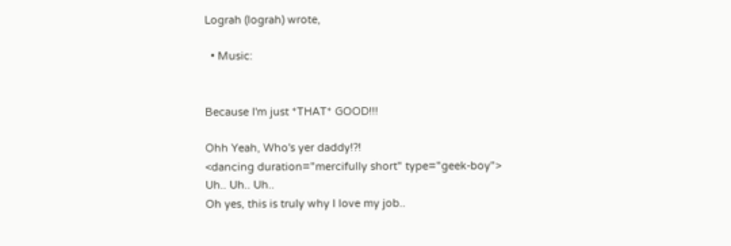Lograh (lograh) wrote,

  • Music:


Because I'm just *THAT* GOOD!!!

Ohh Yeah, Who's yer daddy!?!
<dancing duration="mercifully short" type="geek-boy">
Uh.. Uh.. Uh..
Oh yes, this is truly why I love my job..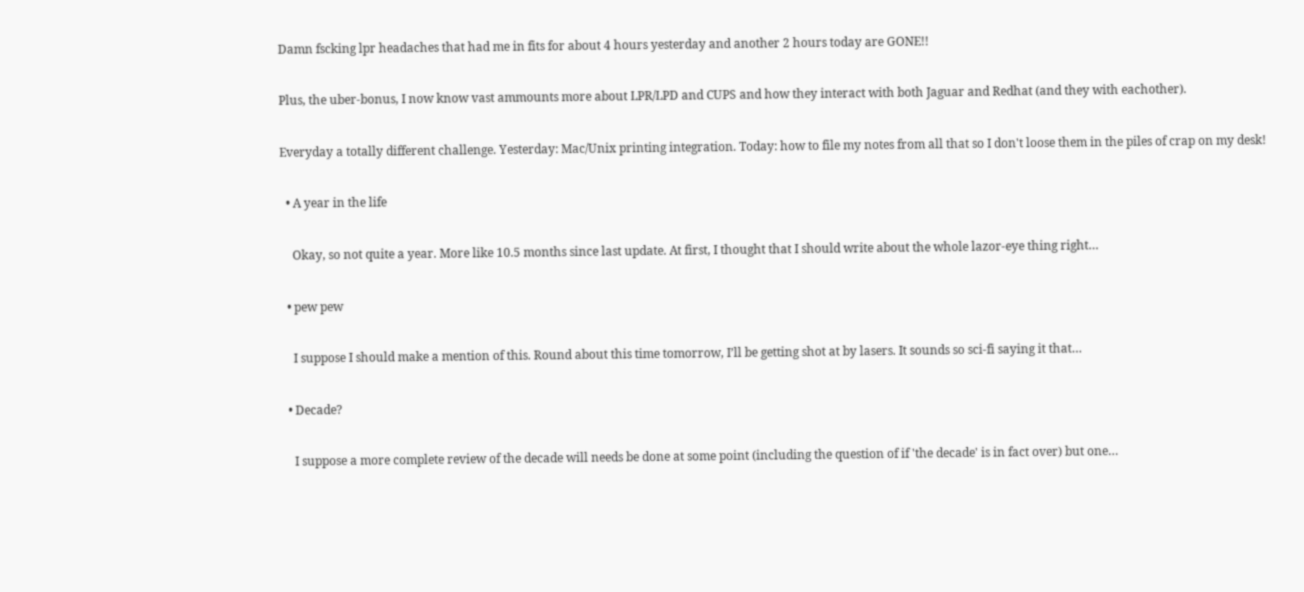Damn fscking lpr headaches that had me in fits for about 4 hours yesterday and another 2 hours today are GONE!!

Plus, the uber-bonus, I now know vast ammounts more about LPR/LPD and CUPS and how they interact with both Jaguar and Redhat (and they with eachother).

Everyday a totally different challenge. Yesterday: Mac/Unix printing integration. Today: how to file my notes from all that so I don't loose them in the piles of crap on my desk!

  • A year in the life

    Okay, so not quite a year. More like 10.5 months since last update. At first, I thought that I should write about the whole lazor-eye thing right…

  • pew pew

    I suppose I should make a mention of this. Round about this time tomorrow, I’ll be getting shot at by lasers. It sounds so sci-fi saying it that…

  • Decade?

    I suppose a more complete review of the decade will needs be done at some point (including the question of if 'the decade' is in fact over) but one…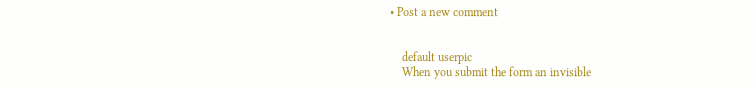• Post a new comment


    default userpic
    When you submit the form an invisible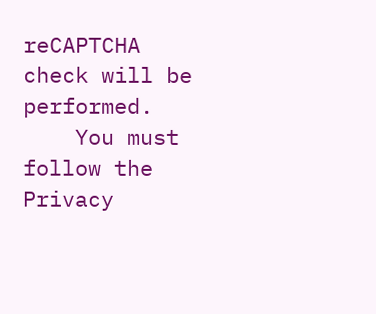reCAPTCHA check will be performed.
    You must follow the Privacy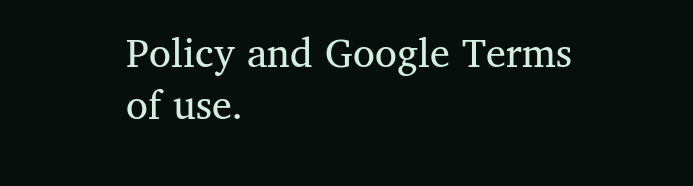Policy and Google Terms of use.